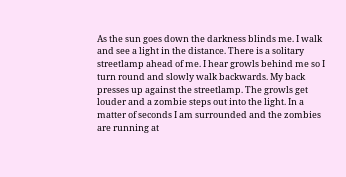As the sun goes down the darkness blinds me. I walk and see a light in the distance. There is a solitary streetlamp ahead of me. I hear growls behind me so I turn round and slowly walk backwards. My back presses up against the streetlamp. The growls get louder and a zombie steps out into the light. In a matter of seconds I am surrounded and the zombies are running at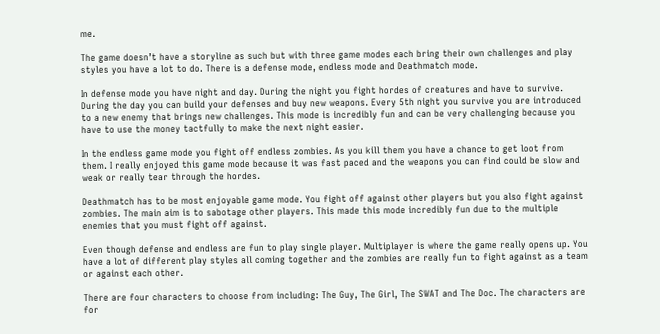me.

The game doesn’t have a storyline as such but with three game modes each bring their own challenges and play styles you have a lot to do. There is a defense mode, endless mode and Deathmatch mode.

In defense mode you have night and day. During the night you fight hordes of creatures and have to survive. During the day you can build your defenses and buy new weapons. Every 5th night you survive you are introduced to a new enemy that brings new challenges. This mode is incredibly fun and can be very challenging because you have to use the money tactfully to make the next night easier.

In the endless game mode you fight off endless zombies. As you kill them you have a chance to get loot from them. I really enjoyed this game mode because it was fast paced and the weapons you can find could be slow and weak or really tear through the hordes.

Deathmatch has to be most enjoyable game mode. You fight off against other players but you also fight against zombies. The main aim is to sabotage other players. This made this mode incredibly fun due to the multiple enemies that you must fight off against.

Even though defense and endless are fun to play single player. Multiplayer is where the game really opens up. You have a lot of different play styles all coming together and the zombies are really fun to fight against as a team or against each other.

There are four characters to choose from including: The Guy, The Girl, The SWAT and The Doc. The characters are for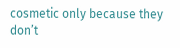cosmetic only because they don’t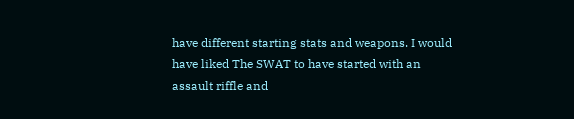have different starting stats and weapons. I would have liked The SWAT to have started with an assault riffle and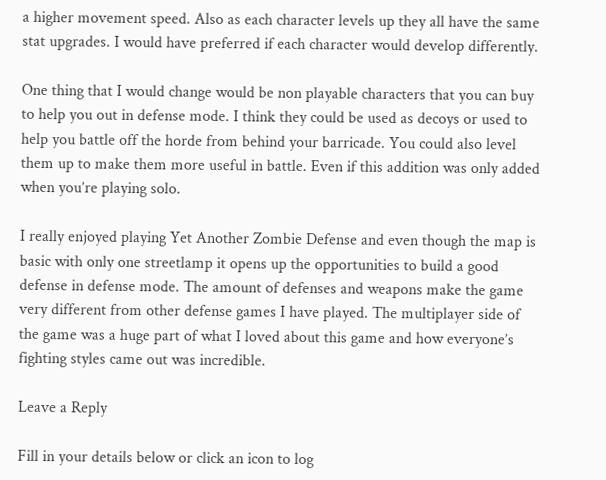a higher movement speed. Also as each character levels up they all have the same stat upgrades. I would have preferred if each character would develop differently.

One thing that I would change would be non playable characters that you can buy to help you out in defense mode. I think they could be used as decoys or used to help you battle off the horde from behind your barricade. You could also level them up to make them more useful in battle. Even if this addition was only added when you’re playing solo.

I really enjoyed playing Yet Another Zombie Defense and even though the map is basic with only one streetlamp it opens up the opportunities to build a good defense in defense mode. The amount of defenses and weapons make the game very different from other defense games I have played. The multiplayer side of the game was a huge part of what I loved about this game and how everyone’s fighting styles came out was incredible.

Leave a Reply

Fill in your details below or click an icon to log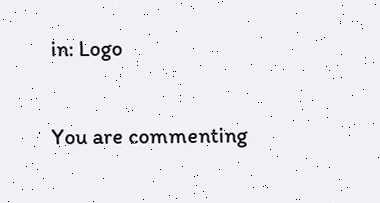in: Logo

You are commenting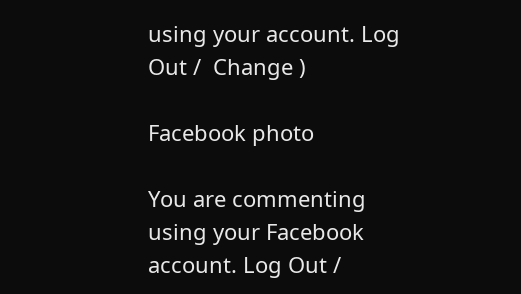using your account. Log Out /  Change )

Facebook photo

You are commenting using your Facebook account. Log Out /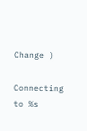Change )

Connecting to %s